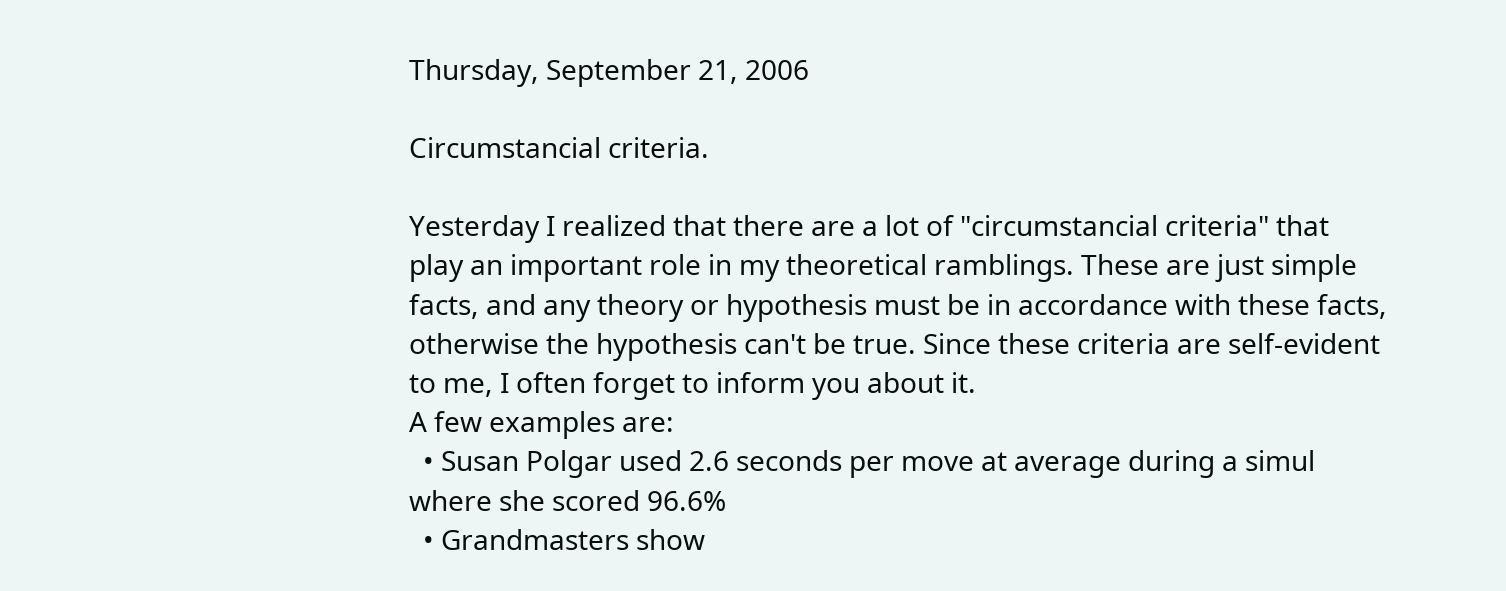Thursday, September 21, 2006

Circumstancial criteria.

Yesterday I realized that there are a lot of "circumstancial criteria" that play an important role in my theoretical ramblings. These are just simple facts, and any theory or hypothesis must be in accordance with these facts, otherwise the hypothesis can't be true. Since these criteria are self-evident to me, I often forget to inform you about it.
A few examples are:
  • Susan Polgar used 2.6 seconds per move at average during a simul where she scored 96.6%
  • Grandmasters show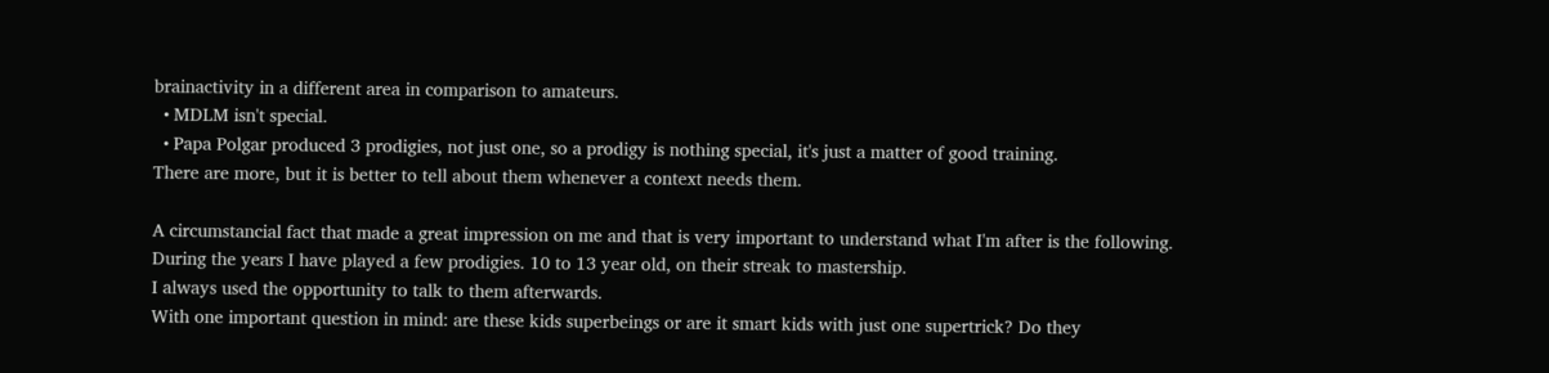brainactivity in a different area in comparison to amateurs.
  • MDLM isn't special.
  • Papa Polgar produced 3 prodigies, not just one, so a prodigy is nothing special, it's just a matter of good training.
There are more, but it is better to tell about them whenever a context needs them.

A circumstancial fact that made a great impression on me and that is very important to understand what I'm after is the following.
During the years I have played a few prodigies. 10 to 13 year old, on their streak to mastership.
I always used the opportunity to talk to them afterwards.
With one important question in mind: are these kids superbeings or are it smart kids with just one supertrick? Do they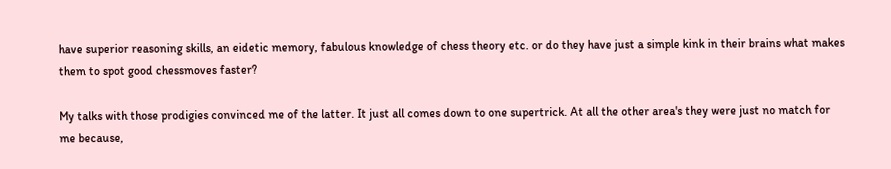have superior reasoning skills, an eidetic memory, fabulous knowledge of chess theory etc. or do they have just a simple kink in their brains what makes them to spot good chessmoves faster?

My talks with those prodigies convinced me of the latter. It just all comes down to one supertrick. At all the other area's they were just no match for me because,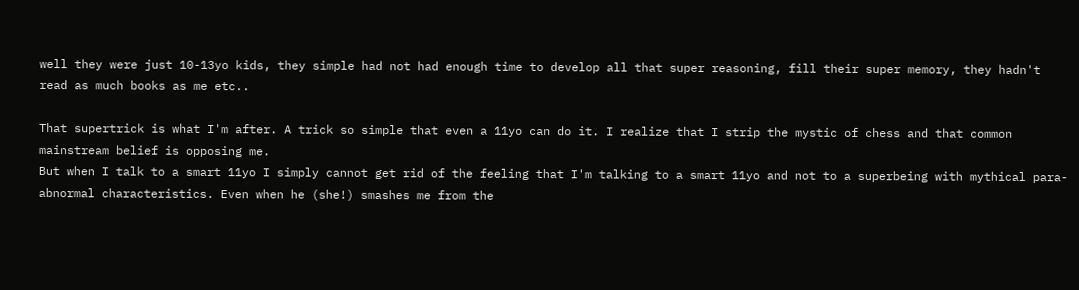well they were just 10-13yo kids, they simple had not had enough time to develop all that super reasoning, fill their super memory, they hadn't read as much books as me etc..

That supertrick is what I'm after. A trick so simple that even a 11yo can do it. I realize that I strip the mystic of chess and that common mainstream belief is opposing me.
But when I talk to a smart 11yo I simply cannot get rid of the feeling that I'm talking to a smart 11yo and not to a superbeing with mythical para-abnormal characteristics. Even when he (she!) smashes me from the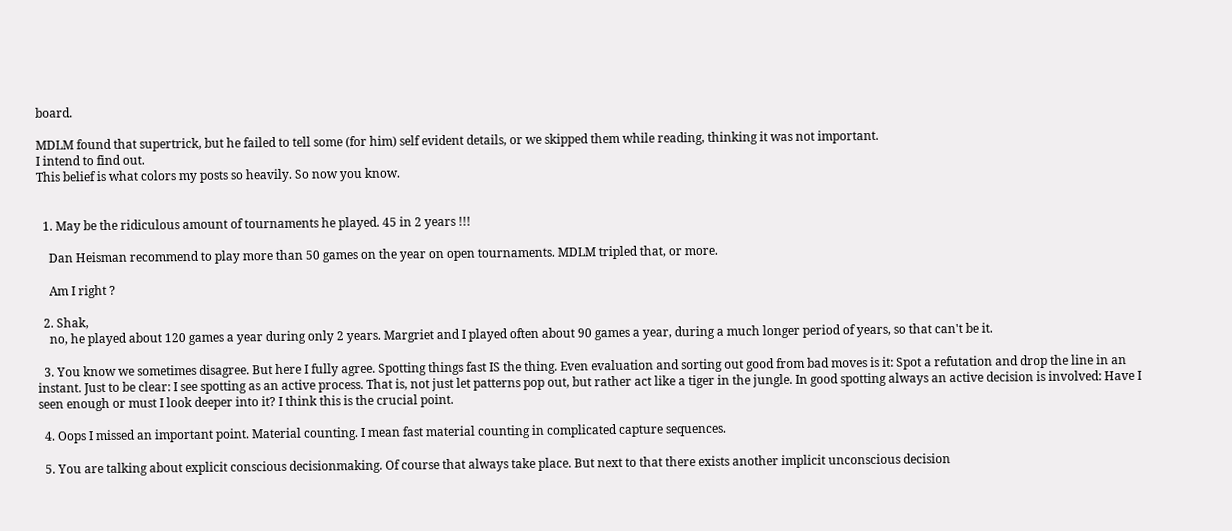board.

MDLM found that supertrick, but he failed to tell some (for him) self evident details, or we skipped them while reading, thinking it was not important.
I intend to find out.
This belief is what colors my posts so heavily. So now you know.


  1. May be the ridiculous amount of tournaments he played. 45 in 2 years !!!

    Dan Heisman recommend to play more than 50 games on the year on open tournaments. MDLM tripled that, or more.

    Am I right ?

  2. Shak,
    no, he played about 120 games a year during only 2 years. Margriet and I played often about 90 games a year, during a much longer period of years, so that can't be it.

  3. You know we sometimes disagree. But here I fully agree. Spotting things fast IS the thing. Even evaluation and sorting out good from bad moves is it: Spot a refutation and drop the line in an instant. Just to be clear: I see spotting as an active process. That is, not just let patterns pop out, but rather act like a tiger in the jungle. In good spotting always an active decision is involved: Have I seen enough or must I look deeper into it? I think this is the crucial point.

  4. Oops I missed an important point. Material counting. I mean fast material counting in complicated capture sequences.

  5. You are talking about explicit conscious decisionmaking. Of course that always take place. But next to that there exists another implicit unconscious decision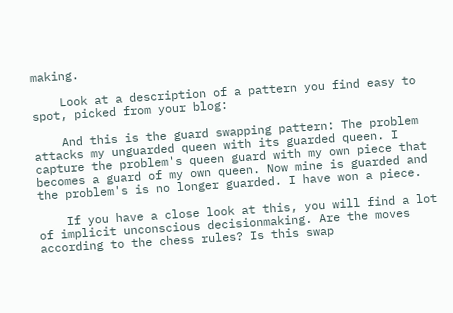making.

    Look at a description of a pattern you find easy to spot, picked from your blog:

    And this is the guard swapping pattern: The problem attacks my unguarded queen with its guarded queen. I capture the problem's queen guard with my own piece that becomes a guard of my own queen. Now mine is guarded and the problem's is no longer guarded. I have won a piece.

    If you have a close look at this, you will find a lot of implicit unconscious decisionmaking. Are the moves according to the chess rules? Is this swap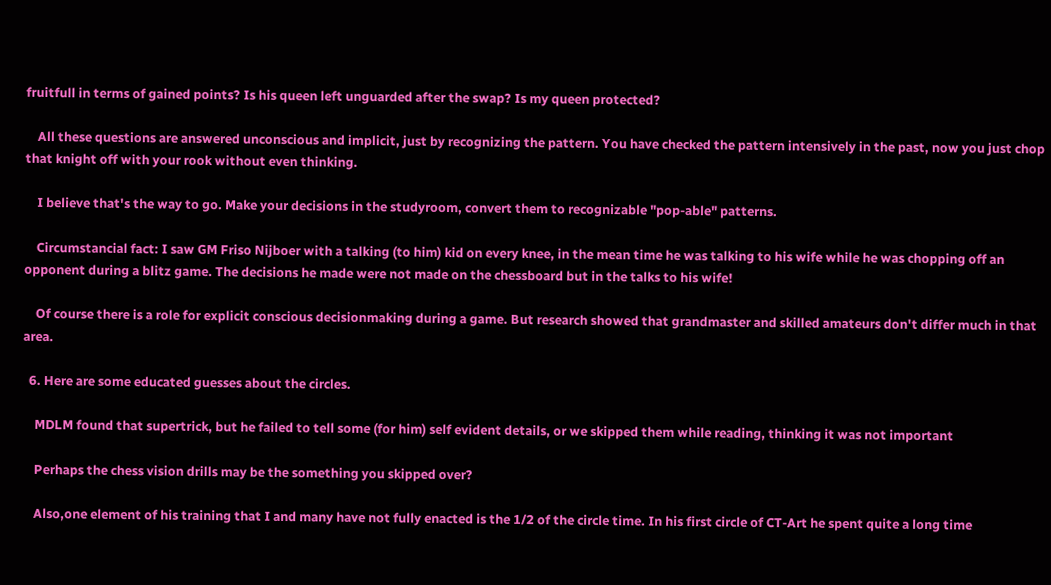fruitfull in terms of gained points? Is his queen left unguarded after the swap? Is my queen protected?

    All these questions are answered unconscious and implicit, just by recognizing the pattern. You have checked the pattern intensively in the past, now you just chop that knight off with your rook without even thinking.

    I believe that's the way to go. Make your decisions in the studyroom, convert them to recognizable "pop-able" patterns.

    Circumstancial fact: I saw GM Friso Nijboer with a talking (to him) kid on every knee, in the mean time he was talking to his wife while he was chopping off an opponent during a blitz game. The decisions he made were not made on the chessboard but in the talks to his wife!

    Of course there is a role for explicit conscious decisionmaking during a game. But research showed that grandmaster and skilled amateurs don't differ much in that area.

  6. Here are some educated guesses about the circles.

    MDLM found that supertrick, but he failed to tell some (for him) self evident details, or we skipped them while reading, thinking it was not important

    Perhaps the chess vision drills may be the something you skipped over?

    Also,one element of his training that I and many have not fully enacted is the 1/2 of the circle time. In his first circle of CT-Art he spent quite a long time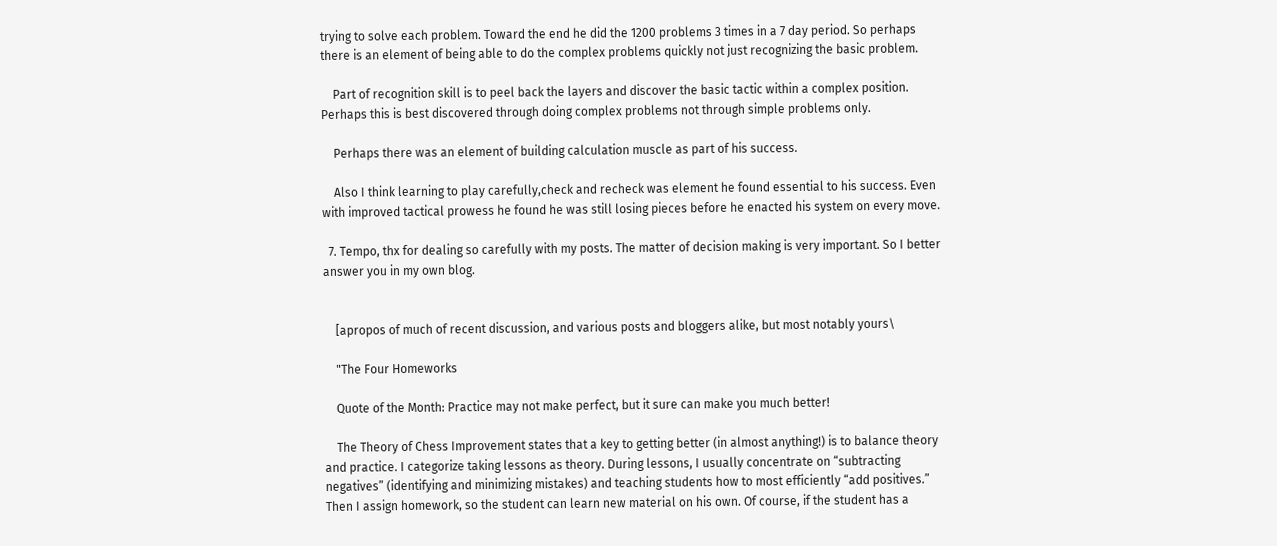trying to solve each problem. Toward the end he did the 1200 problems 3 times in a 7 day period. So perhaps there is an element of being able to do the complex problems quickly not just recognizing the basic problem.

    Part of recognition skill is to peel back the layers and discover the basic tactic within a complex position. Perhaps this is best discovered through doing complex problems not through simple problems only.

    Perhaps there was an element of building calculation muscle as part of his success.

    Also I think learning to play carefully,check and recheck was element he found essential to his success. Even with improved tactical prowess he found he was still losing pieces before he enacted his system on every move.

  7. Tempo, thx for dealing so carefully with my posts. The matter of decision making is very important. So I better answer you in my own blog.


    [apropos of much of recent discussion, and various posts and bloggers alike, but most notably yours\

    "The Four Homeworks

    Quote of the Month: Practice may not make perfect, but it sure can make you much better!

    The Theory of Chess Improvement states that a key to getting better (in almost anything!) is to balance theory and practice. I categorize taking lessons as theory. During lessons, I usually concentrate on “subtracting negatives” (identifying and minimizing mistakes) and teaching students how to most efficiently “add positives.” Then I assign homework, so the student can learn new material on his own. Of course, if the student has a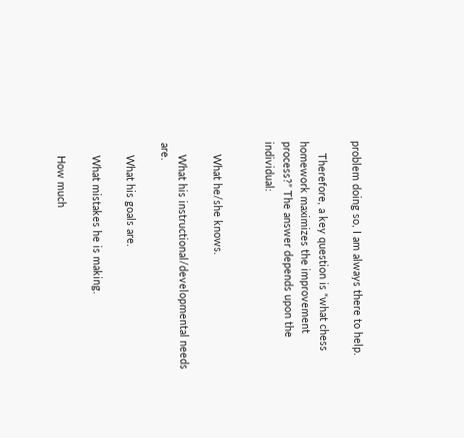problem doing so, I am always there to help.

    Therefore, a key question is “what chess homework maximizes the improvement process?” The answer depends upon the individual:


    What he/she knows.

    What his instructional/developmental needs are.

    What his goals are.

    What mistakes he is making.

    How much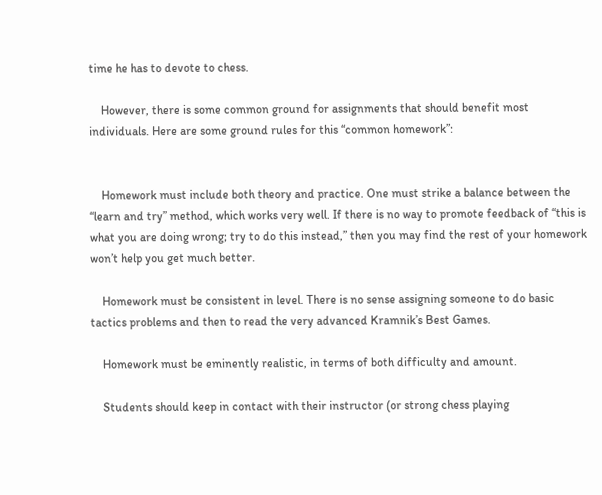time he has to devote to chess.

    However, there is some common ground for assignments that should benefit most individuals. Here are some ground rules for this “common homework”:


    Homework must include both theory and practice. One must strike a balance between the “learn and try” method, which works very well. If there is no way to promote feedback of “this is what you are doing wrong; try to do this instead,” then you may find the rest of your homework won’t help you get much better.

    Homework must be consistent in level. There is no sense assigning someone to do basic tactics problems and then to read the very advanced Kramnik’s Best Games.

    Homework must be eminently realistic, in terms of both difficulty and amount.

    Students should keep in contact with their instructor (or strong chess playing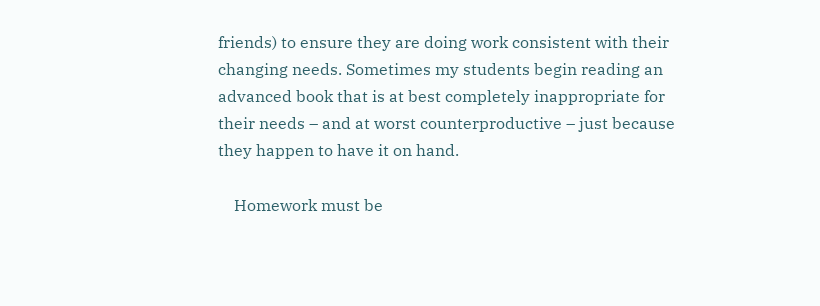friends) to ensure they are doing work consistent with their changing needs. Sometimes my students begin reading an advanced book that is at best completely inappropriate for their needs – and at worst counterproductive – just because they happen to have it on hand.

    Homework must be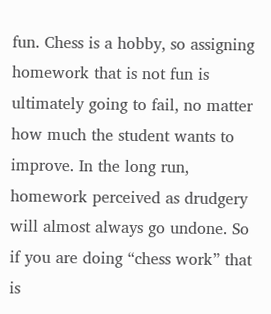fun. Chess is a hobby, so assigning homework that is not fun is ultimately going to fail, no matter how much the student wants to improve. In the long run, homework perceived as drudgery will almost always go undone. So if you are doing “chess work” that is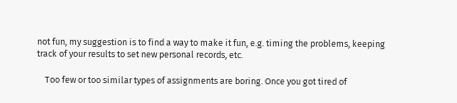not fun, my suggestion is to find a way to make it fun, e.g. timing the problems, keeping track of your results to set new personal records, etc.

    Too few or too similar types of assignments are boring. Once you got tired of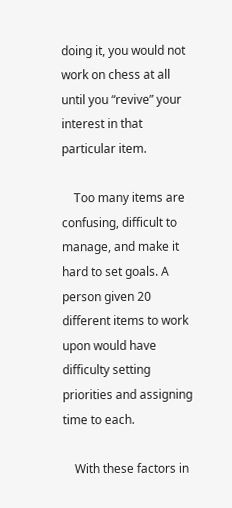doing it, you would not work on chess at all until you “revive” your interest in that particular item.

    Too many items are confusing, difficult to manage, and make it hard to set goals. A person given 20 different items to work upon would have difficulty setting priorities and assigning time to each.

    With these factors in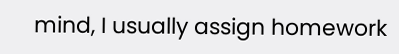mind, I usually assign homework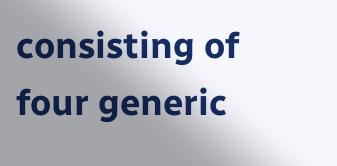consisting of four generic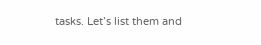tasks. Let’s list them and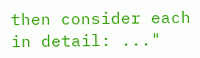then consider each in detail: ..."